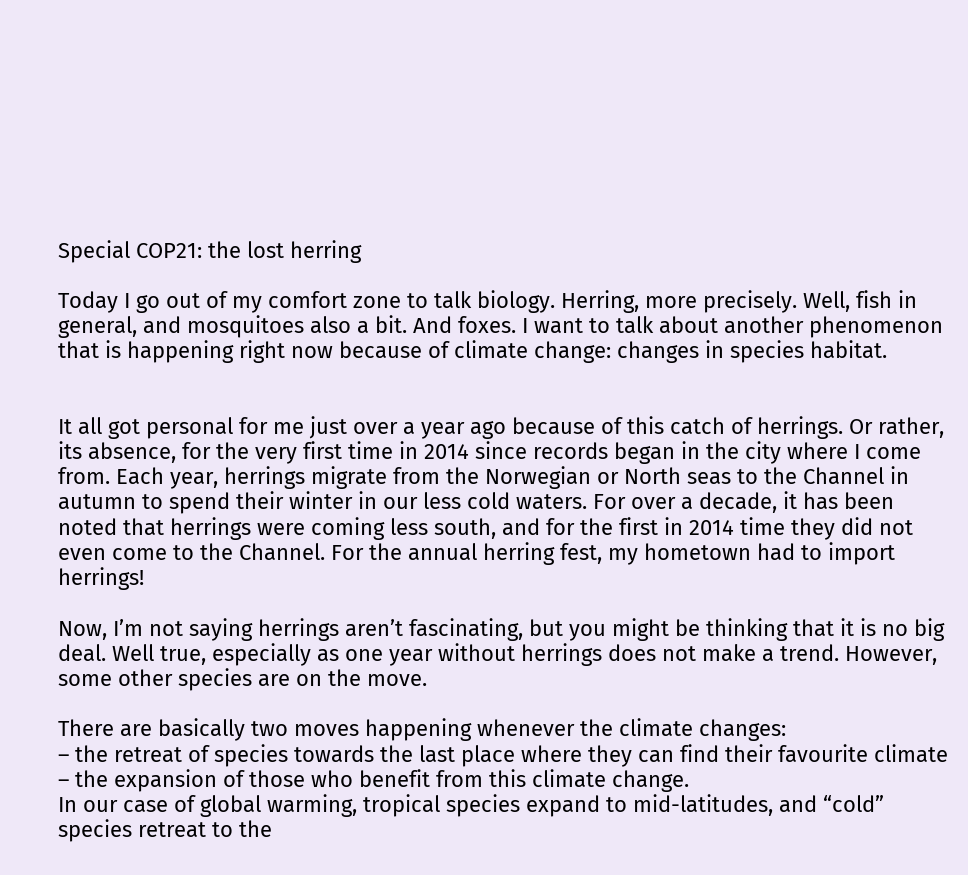Special COP21: the lost herring

Today I go out of my comfort zone to talk biology. Herring, more precisely. Well, fish in general, and mosquitoes also a bit. And foxes. I want to talk about another phenomenon that is happening right now because of climate change: changes in species habitat.


It all got personal for me just over a year ago because of this catch of herrings. Or rather, its absence, for the very first time in 2014 since records began in the city where I come from. Each year, herrings migrate from the Norwegian or North seas to the Channel in autumn to spend their winter in our less cold waters. For over a decade, it has been noted that herrings were coming less south, and for the first in 2014 time they did not even come to the Channel. For the annual herring fest, my hometown had to import herrings!

Now, I’m not saying herrings aren’t fascinating, but you might be thinking that it is no big deal. Well true, especially as one year without herrings does not make a trend. However, some other species are on the move.

There are basically two moves happening whenever the climate changes:
– the retreat of species towards the last place where they can find their favourite climate
– the expansion of those who benefit from this climate change.
In our case of global warming, tropical species expand to mid-latitudes, and “cold” species retreat to the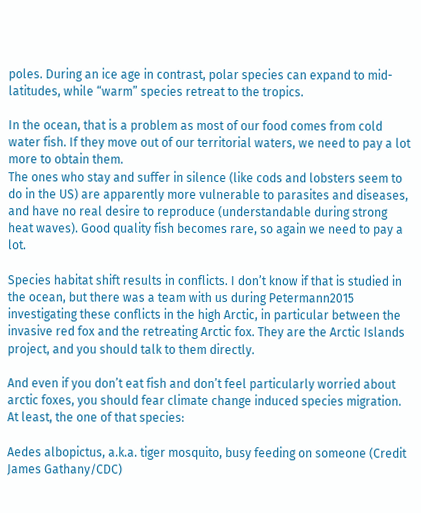poles. During an ice age in contrast, polar species can expand to mid-latitudes, while “warm” species retreat to the tropics.

In the ocean, that is a problem as most of our food comes from cold water fish. If they move out of our territorial waters, we need to pay a lot more to obtain them.
The ones who stay and suffer in silence (like cods and lobsters seem to do in the US) are apparently more vulnerable to parasites and diseases, and have no real desire to reproduce (understandable during strong heat waves). Good quality fish becomes rare, so again we need to pay a lot.

Species habitat shift results in conflicts. I don’t know if that is studied in the ocean, but there was a team with us during Petermann2015 investigating these conflicts in the high Arctic, in particular between the invasive red fox and the retreating Arctic fox. They are the Arctic Islands project, and you should talk to them directly.

And even if you don’t eat fish and don’t feel particularly worried about arctic foxes, you should fear climate change induced species migration. At least, the one of that species:

Aedes albopictus, a.k.a. tiger mosquito, busy feeding on someone (Credit James Gathany/CDC)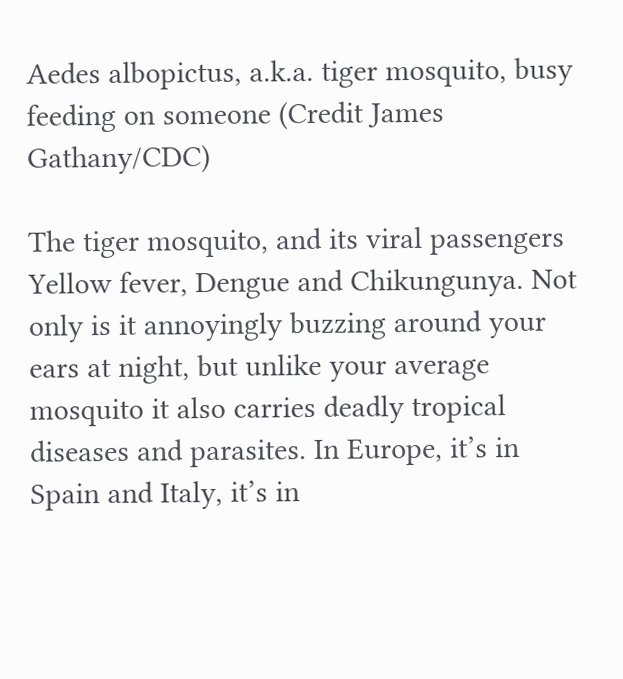Aedes albopictus, a.k.a. tiger mosquito, busy feeding on someone (Credit James Gathany/CDC)

The tiger mosquito, and its viral passengers Yellow fever, Dengue and Chikungunya. Not only is it annoyingly buzzing around your ears at night, but unlike your average mosquito it also carries deadly tropical diseases and parasites. In Europe, it’s in Spain and Italy, it’s in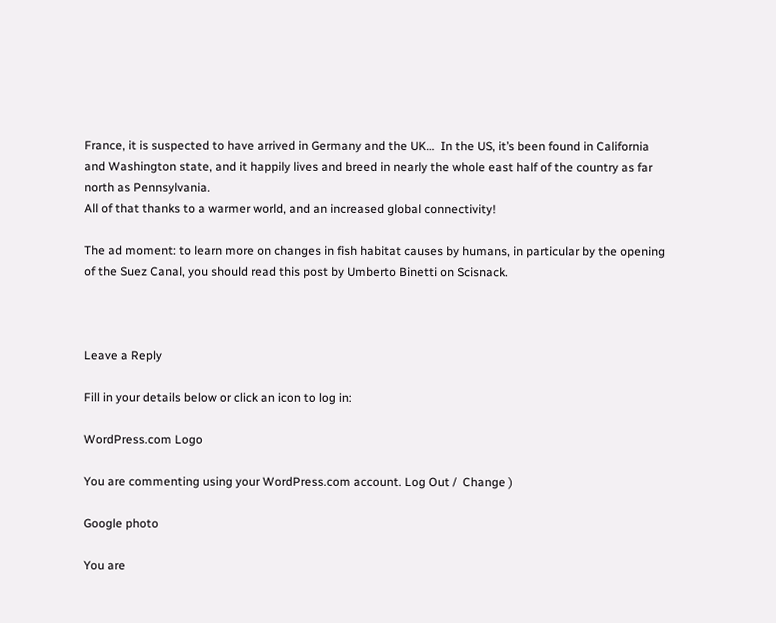France, it is suspected to have arrived in Germany and the UK…  In the US, it’s been found in California and Washington state, and it happily lives and breed in nearly the whole east half of the country as far north as Pennsylvania.
All of that thanks to a warmer world, and an increased global connectivity!

The ad moment: to learn more on changes in fish habitat causes by humans, in particular by the opening of the Suez Canal, you should read this post by Umberto Binetti on Scisnack.



Leave a Reply

Fill in your details below or click an icon to log in:

WordPress.com Logo

You are commenting using your WordPress.com account. Log Out /  Change )

Google photo

You are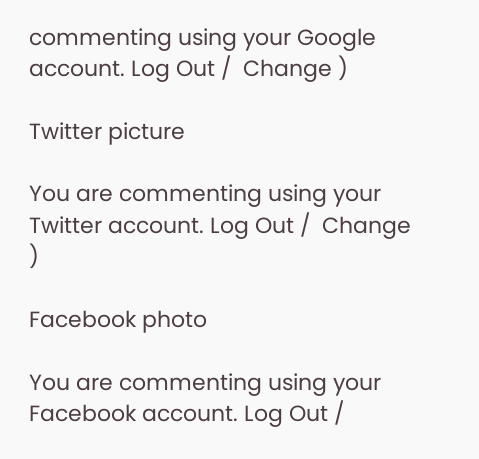commenting using your Google account. Log Out /  Change )

Twitter picture

You are commenting using your Twitter account. Log Out /  Change )

Facebook photo

You are commenting using your Facebook account. Log Out /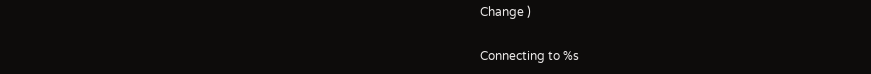Change )

Connecting to %s